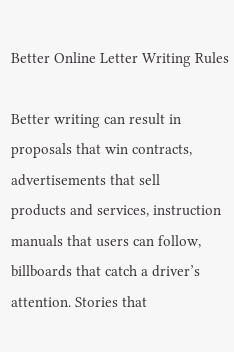Better Online Letter Writing Rules

Better writing can result in proposals that win contracts, advertisements that sell
products and services, instruction manuals that users can follow, billboards that catch a driver’s attention. Stories that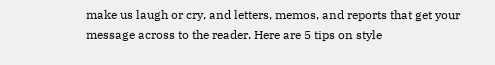make us laugh or cry, and letters, memos, and reports that get your message across to the reader. Here are 5 tips on style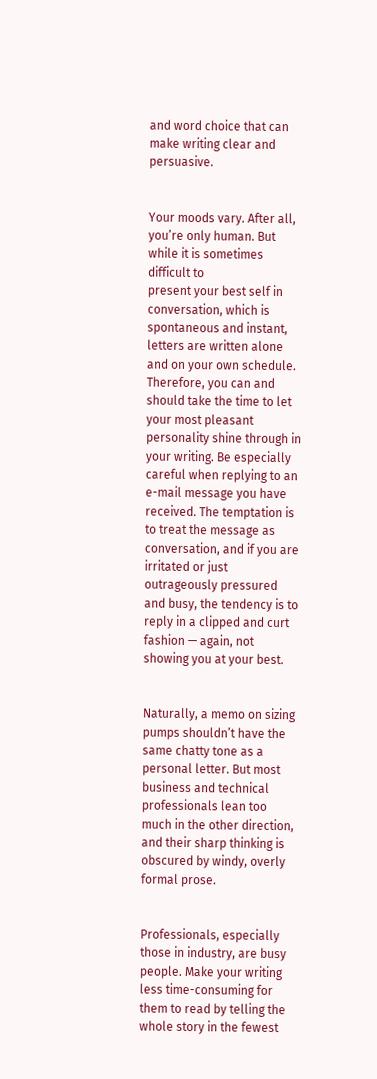and word choice that can make writing clear and persuasive.


Your moods vary. After all, you’re only human. But while it is sometimes difficult to
present your best self in conversation, which is spontaneous and instant, letters are written alone and on your own schedule. Therefore, you can and should take the time to let your most pleasant personality shine through in your writing. Be especially careful when replying to an e-mail message you have received. The temptation is to treat the message as conversation, and if you are irritated or just outrageously pressured and busy, the tendency is to reply in a clipped and curt fashion — again, not showing you at your best.


Naturally, a memo on sizing pumps shouldn’t have the same chatty tone as a personal letter. But most business and technical professionals lean too much in the other direction, and their sharp thinking is obscured by windy, overly formal prose.


Professionals, especially those in industry, are busy people. Make your writing less time-consuming for them to read by telling the whole story in the fewest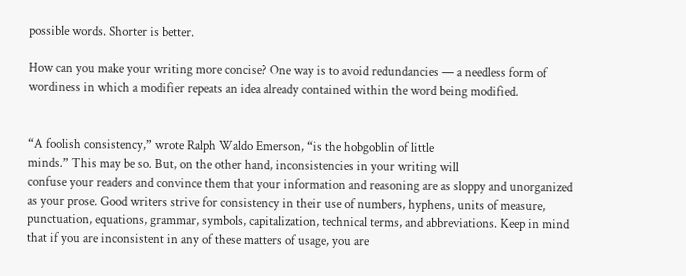possible words. Shorter is better.

How can you make your writing more concise? One way is to avoid redundancies — a needless form of wordiness in which a modifier repeats an idea already contained within the word being modified.


“A foolish consistency,” wrote Ralph Waldo Emerson, “is the hobgoblin of little
minds.” This may be so. But, on the other hand, inconsistencies in your writing will
confuse your readers and convince them that your information and reasoning are as sloppy and unorganized as your prose. Good writers strive for consistency in their use of numbers, hyphens, units of measure, punctuation, equations, grammar, symbols, capitalization, technical terms, and abbreviations. Keep in mind that if you are inconsistent in any of these matters of usage, you are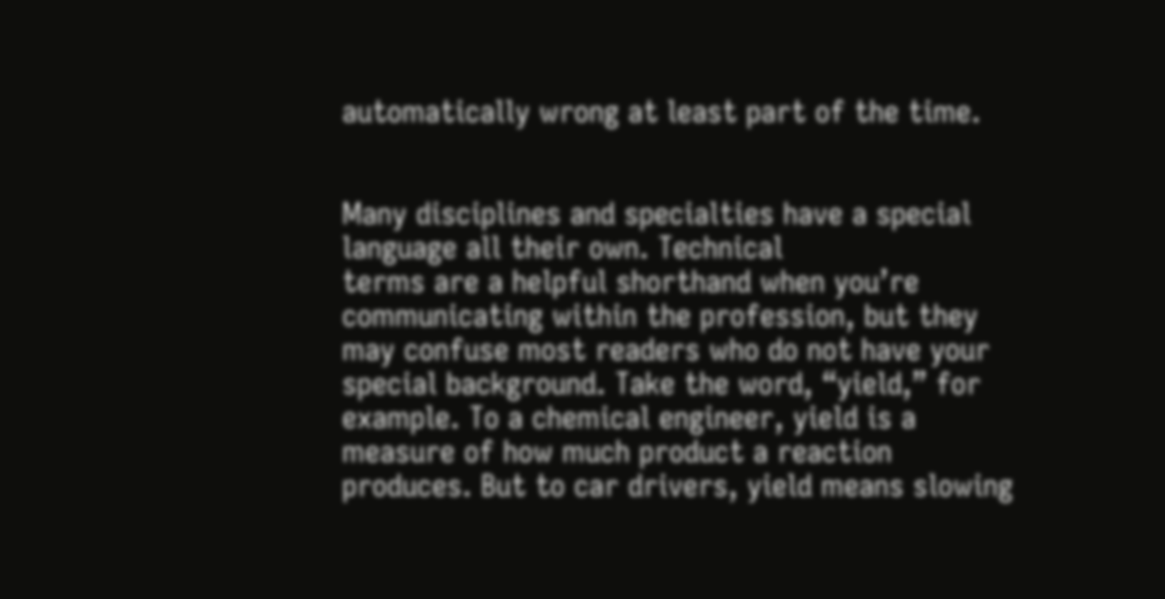automatically wrong at least part of the time.


Many disciplines and specialties have a special language all their own. Technical
terms are a helpful shorthand when you’re communicating within the profession, but they may confuse most readers who do not have your special background. Take the word, “yield,” for example. To a chemical engineer, yield is a measure of how much product a reaction produces. But to car drivers, yield means slowing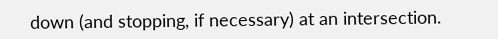down (and stopping, if necessary) at an intersection.